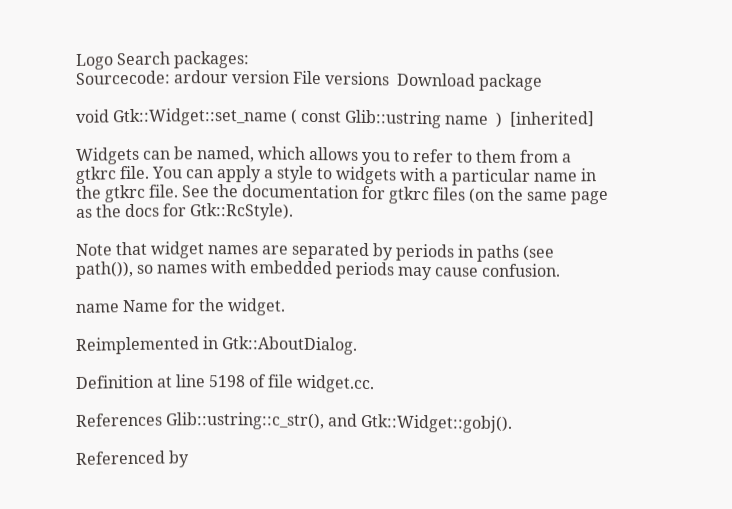Logo Search packages:
Sourcecode: ardour version File versions  Download package

void Gtk::Widget::set_name ( const Glib::ustring name  )  [inherited]

Widgets can be named, which allows you to refer to them from a gtkrc file. You can apply a style to widgets with a particular name in the gtkrc file. See the documentation for gtkrc files (on the same page as the docs for Gtk::RcStyle).

Note that widget names are separated by periods in paths (see path()), so names with embedded periods may cause confusion.

name Name for the widget.

Reimplemented in Gtk::AboutDialog.

Definition at line 5198 of file widget.cc.

References Glib::ustring::c_str(), and Gtk::Widget::gobj().

Referenced by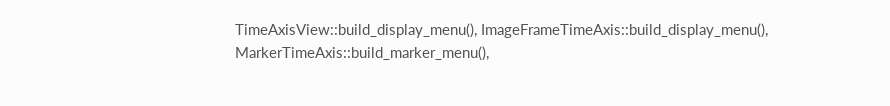TimeAxisView::build_display_menu(), ImageFrameTimeAxis::build_display_menu(), MarkerTimeAxis::build_marker_menu(),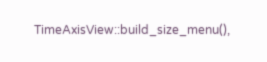TimeAxisView::build_size_menu(),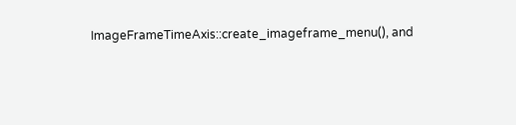ImageFrameTimeAxis::create_imageframe_menu(), and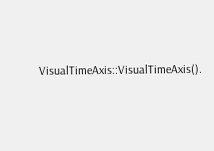VisualTimeAxis::VisualTimeAxis().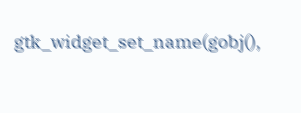gtk_widget_set_name(gobj(),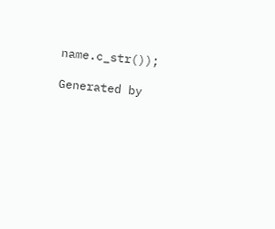name.c_str());

Generated by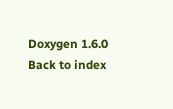Doxygen 1.6.0   Back to index